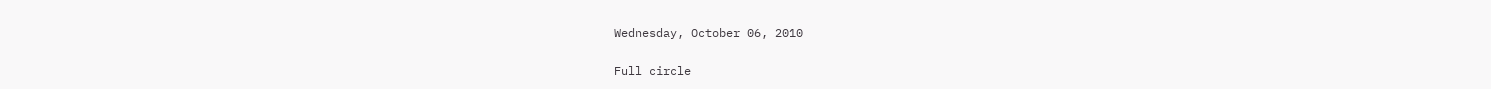Wednesday, October 06, 2010

Full circle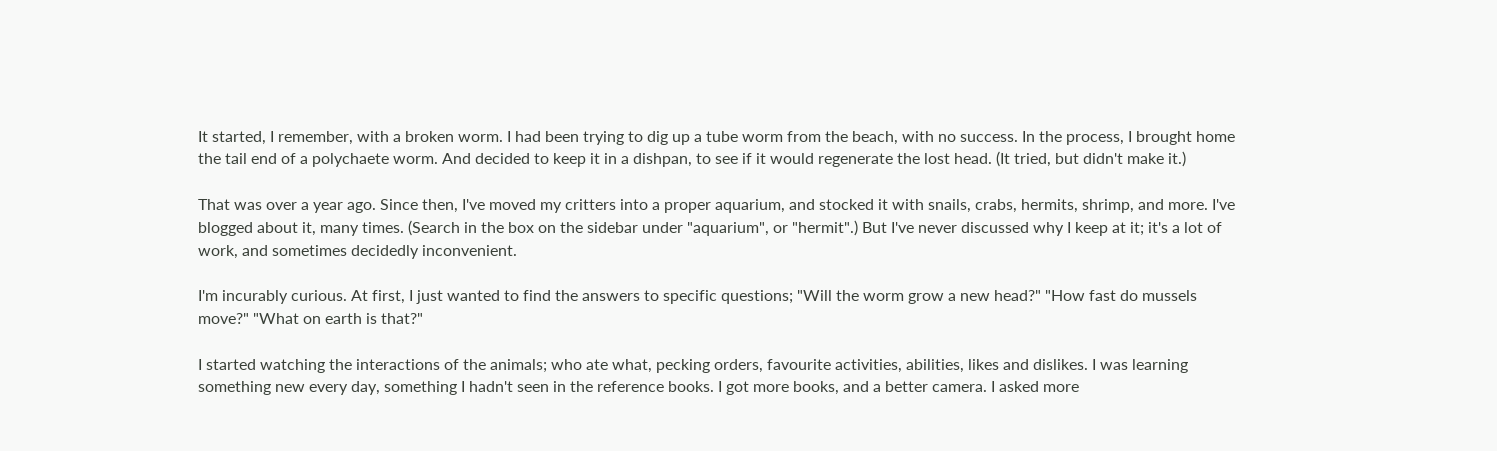It started, I remember, with a broken worm. I had been trying to dig up a tube worm from the beach, with no success. In the process, I brought home the tail end of a polychaete worm. And decided to keep it in a dishpan, to see if it would regenerate the lost head. (It tried, but didn't make it.)

That was over a year ago. Since then, I've moved my critters into a proper aquarium, and stocked it with snails, crabs, hermits, shrimp, and more. I've blogged about it, many times. (Search in the box on the sidebar under "aquarium", or "hermit".) But I've never discussed why I keep at it; it's a lot of work, and sometimes decidedly inconvenient.

I'm incurably curious. At first, I just wanted to find the answers to specific questions; "Will the worm grow a new head?" "How fast do mussels move?" "What on earth is that?"

I started watching the interactions of the animals; who ate what, pecking orders, favourite activities, abilities, likes and dislikes. I was learning something new every day, something I hadn't seen in the reference books. I got more books, and a better camera. I asked more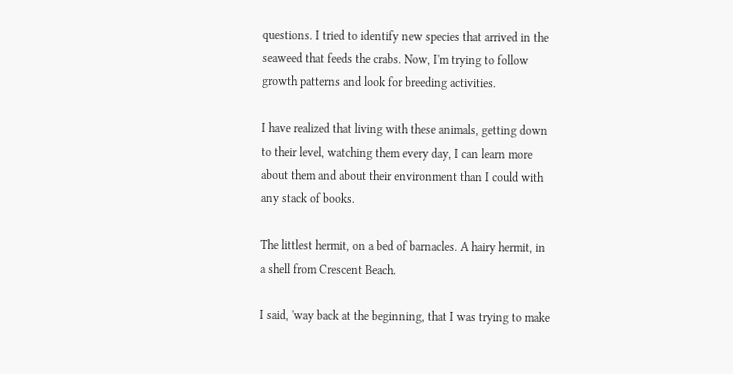questions. I tried to identify new species that arrived in the seaweed that feeds the crabs. Now, I'm trying to follow growth patterns and look for breeding activities.

I have realized that living with these animals, getting down to their level, watching them every day, I can learn more about them and about their environment than I could with any stack of books.

The littlest hermit, on a bed of barnacles. A hairy hermit, in a shell from Crescent Beach.

I said, 'way back at the beginning, that I was trying to make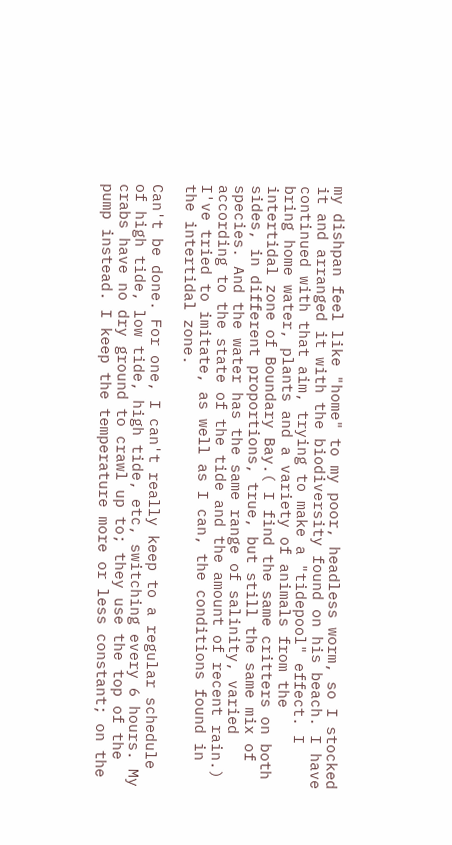my dishpan feel like "home" to my poor, headless worm, so I stocked it and arranged it with the biodiversity found on his beach. I have continued with that aim, trying to make a "tidepool" effect. I bring home water, plants and a variety of animals from the intertidal zone of Boundary Bay.( I find the same critters on both sides, in different proportions, true, but still the same mix of species. And the water has the same range of salinity, varied according to the state of the tide and the amount of recent rain.) I've tried to imitate, as well as I can, the conditions found in the intertidal zone.

Can't be done. For one, I can't really keep to a regular schedule of high tide, low tide, high tide, etc, switching every 6 hours. My crabs have no dry ground to crawl up to; they use the top of the pump instead. I keep the temperature more or less constant; on the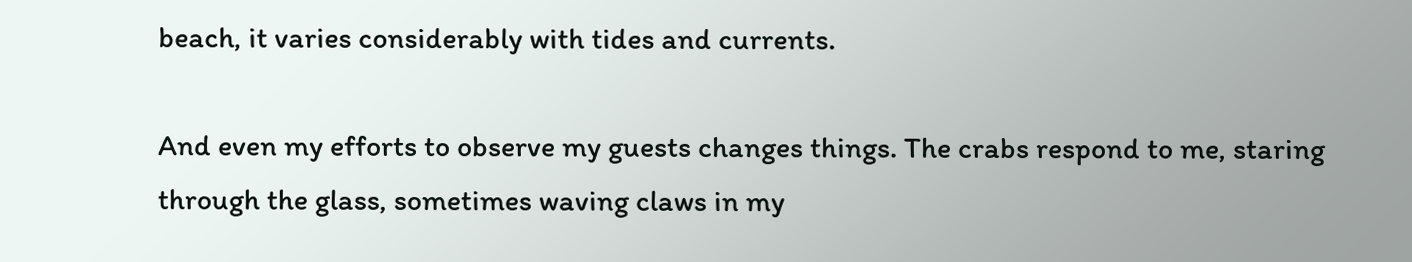beach, it varies considerably with tides and currents.

And even my efforts to observe my guests changes things. The crabs respond to me, staring through the glass, sometimes waving claws in my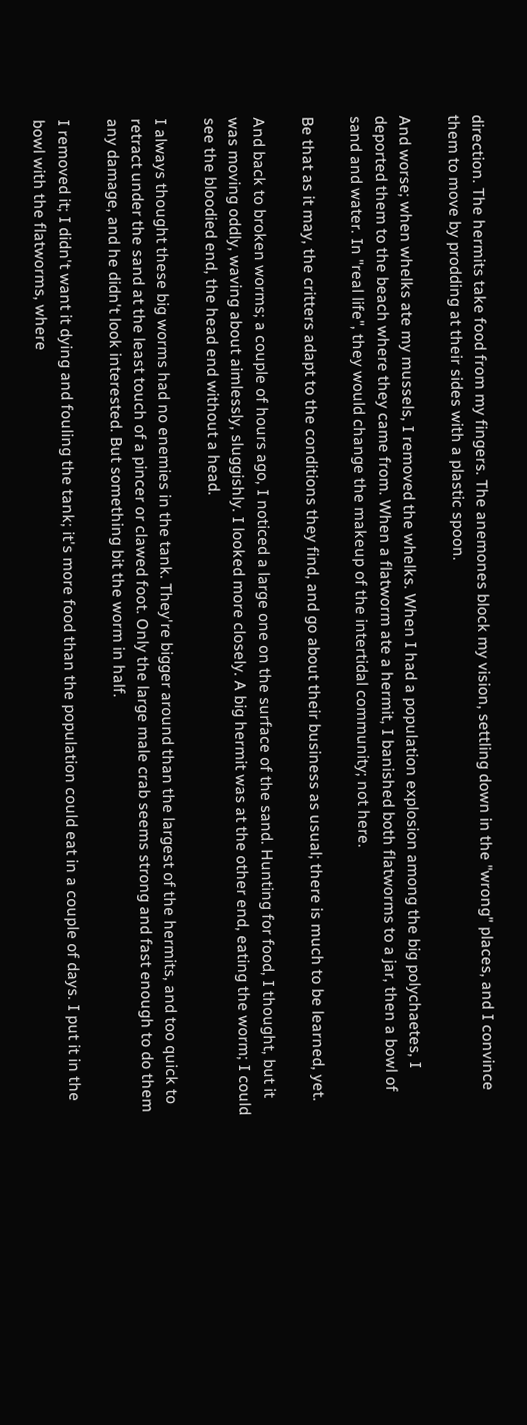direction. The hermits take food from my fingers. The anemones block my vision, settling down in the "wrong" places, and I convince them to move by prodding at their sides with a plastic spoon.

And worse; when whelks ate my mussels, I removed the whelks. When I had a population explosion among the big polychaetes, I deported them to the beach where they came from. When a flatworm ate a hermit, I banished both flatworms to a jar, then a bowl of sand and water. In "real life", they would change the makeup of the intertidal community; not here.

Be that as it may, the critters adapt to the conditions they find, and go about their business as usual; there is much to be learned, yet.

And back to broken worms; a couple of hours ago, I noticed a large one on the surface of the sand. Hunting for food, I thought, but it was moving oddly, waving about aimlessly, sluggishly. I looked more closely. A big hermit was at the other end, eating the worm; I could see the bloodied end, the head end without a head.

I always thought these big worms had no enemies in the tank. They're bigger around than the largest of the hermits, and too quick to retract under the sand at the least touch of a pincer or clawed foot. Only the large male crab seems strong and fast enough to do them any damage, and he didn't look interested. But something bit the worm in half.

I removed it; I didn't want it dying and fouling the tank; it's more food than the population could eat in a couple of days. I put it in the bowl with the flatworms, where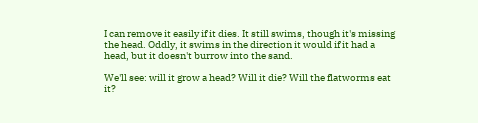I can remove it easily if it dies. It still swims, though it's missing the head. Oddly, it swims in the direction it would if it had a head, but it doesn't burrow into the sand.

We'll see: will it grow a head? Will it die? Will the flatworms eat it?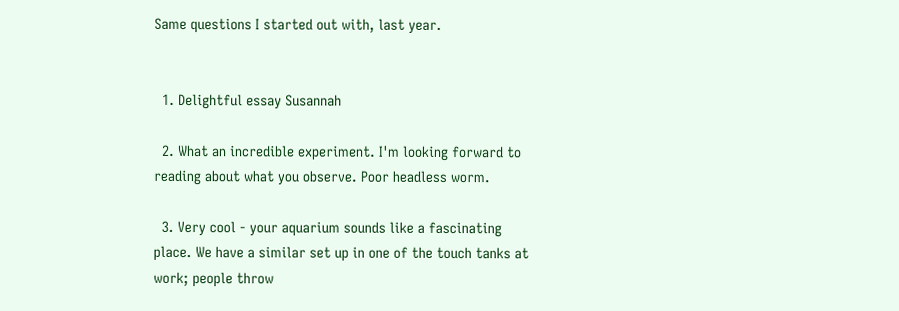Same questions I started out with, last year.


  1. Delightful essay Susannah

  2. What an incredible experiment. I'm looking forward to reading about what you observe. Poor headless worm.

  3. Very cool - your aquarium sounds like a fascinating place. We have a similar set up in one of the touch tanks at work; people throw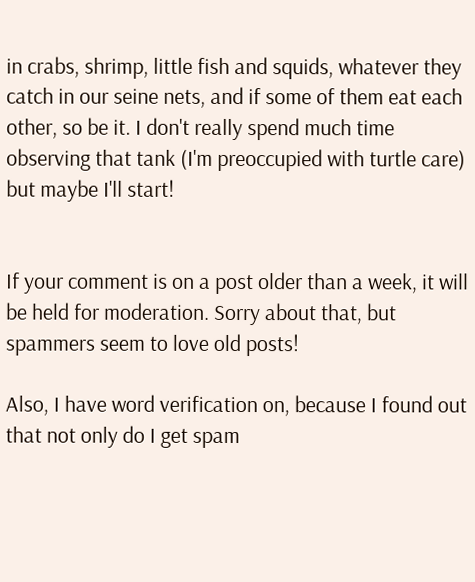in crabs, shrimp, little fish and squids, whatever they catch in our seine nets, and if some of them eat each other, so be it. I don't really spend much time observing that tank (I'm preoccupied with turtle care) but maybe I'll start!


If your comment is on a post older than a week, it will be held for moderation. Sorry about that, but spammers seem to love old posts!

Also, I have word verification on, because I found out that not only do I get spam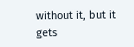without it, but it gets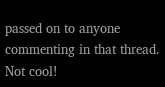passed on to anyone commenting in that thread. Not cool!